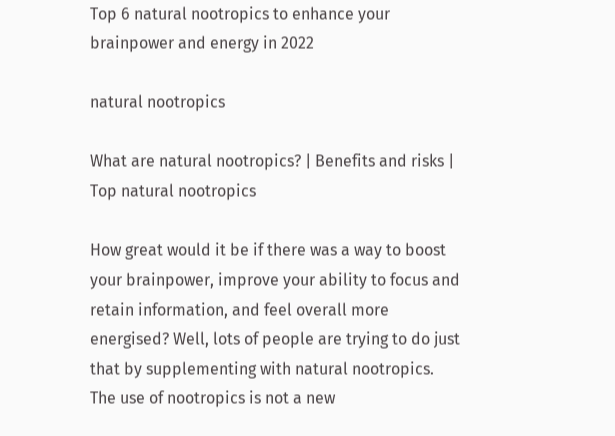Top 6 natural nootropics to enhance your brainpower and energy in 2022

natural nootropics

What are natural nootropics? | Benefits and risks | Top natural nootropics

How great would it be if there was a way to boost your brainpower, improve your ability to focus and retain information, and feel overall more energised? Well, lots of people are trying to do just that by supplementing with natural nootropics. The use of nootropics is not a new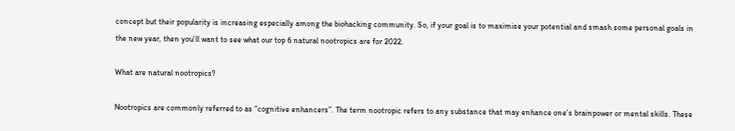concept but their popularity is increasing especially among the biohacking community. So, if your goal is to maximise your potential and smash some personal goals in the new year, then you’ll want to see what our top 6 natural nootropics are for 2022.

What are natural nootropics?

Nootropics are commonly referred to as “cognitive enhancers”. The term nootropic refers to any substance that may enhance one’s brainpower or mental skills. These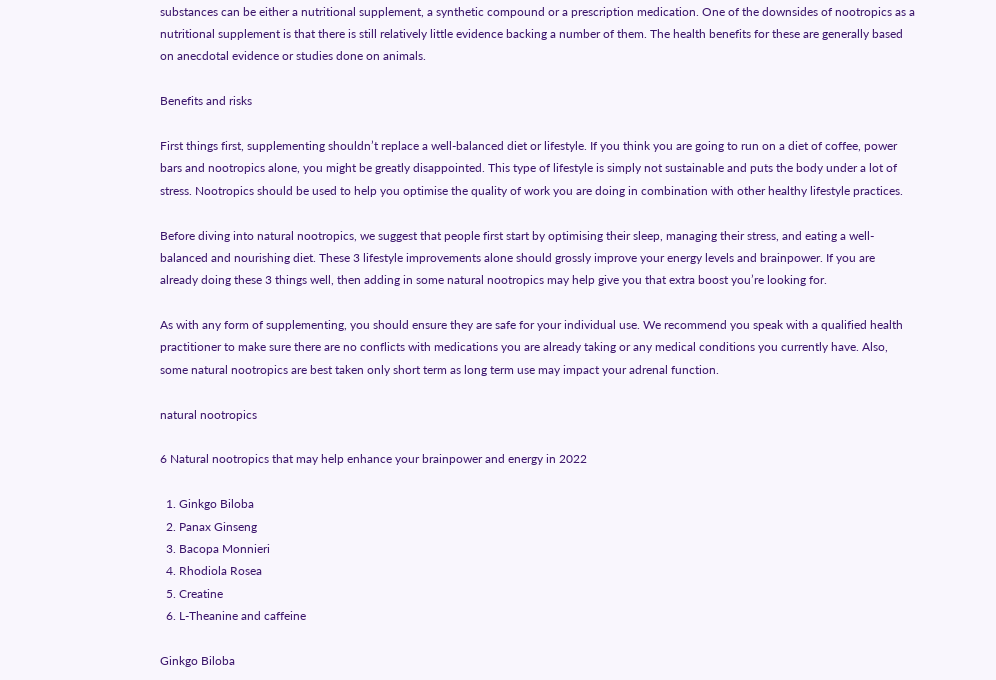substances can be either a nutritional supplement, a synthetic compound or a prescription medication. One of the downsides of nootropics as a nutritional supplement is that there is still relatively little evidence backing a number of them. The health benefits for these are generally based on anecdotal evidence or studies done on animals.

Benefits and risks

First things first, supplementing shouldn’t replace a well-balanced diet or lifestyle. If you think you are going to run on a diet of coffee, power bars and nootropics alone, you might be greatly disappointed. This type of lifestyle is simply not sustainable and puts the body under a lot of stress. Nootropics should be used to help you optimise the quality of work you are doing in combination with other healthy lifestyle practices.

Before diving into natural nootropics, we suggest that people first start by optimising their sleep, managing their stress, and eating a well-balanced and nourishing diet. These 3 lifestyle improvements alone should grossly improve your energy levels and brainpower. If you are already doing these 3 things well, then adding in some natural nootropics may help give you that extra boost you’re looking for.

As with any form of supplementing, you should ensure they are safe for your individual use. We recommend you speak with a qualified health practitioner to make sure there are no conflicts with medications you are already taking or any medical conditions you currently have. Also, some natural nootropics are best taken only short term as long term use may impact your adrenal function.

natural nootropics

6 Natural nootropics that may help enhance your brainpower and energy in 2022

  1. Ginkgo Biloba
  2. Panax Ginseng
  3. Bacopa Monnieri
  4. Rhodiola Rosea
  5. Creatine
  6. L-Theanine and caffeine

Ginkgo Biloba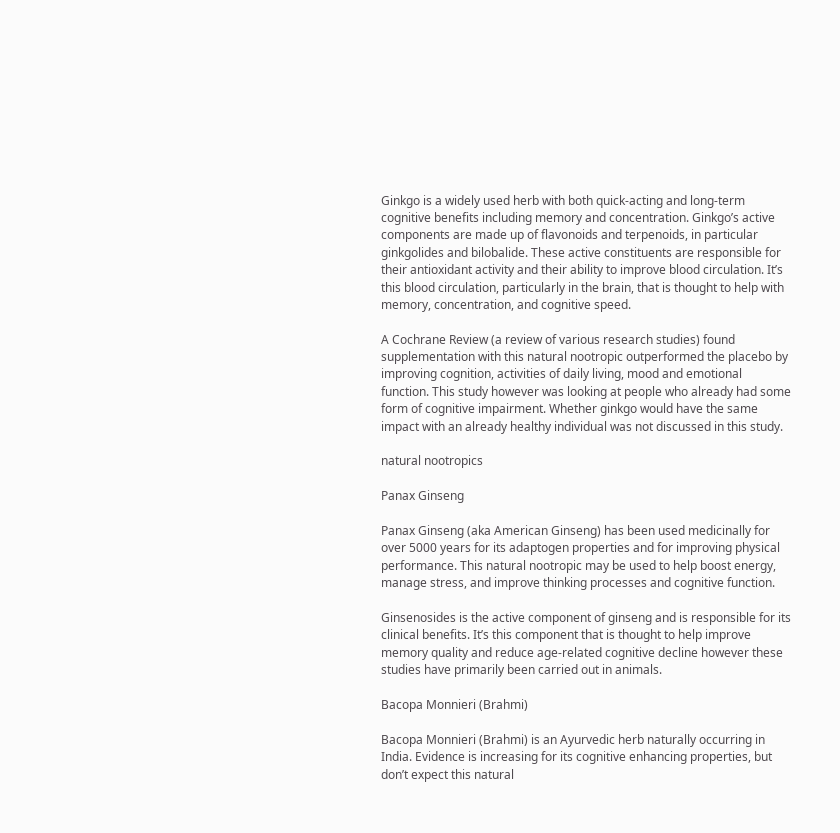Ginkgo is a widely used herb with both quick-acting and long-term cognitive benefits including memory and concentration. Ginkgo’s active components are made up of flavonoids and terpenoids, in particular ginkgolides and bilobalide. These active constituents are responsible for their antioxidant activity and their ability to improve blood circulation. It’s this blood circulation, particularly in the brain, that is thought to help with memory, concentration, and cognitive speed.

A Cochrane Review (a review of various research studies) found supplementation with this natural nootropic outperformed the placebo by improving cognition, activities of daily living, mood and emotional function. This study however was looking at people who already had some form of cognitive impairment. Whether ginkgo would have the same impact with an already healthy individual was not discussed in this study.

natural nootropics

Panax Ginseng

Panax Ginseng (aka American Ginseng) has been used medicinally for over 5000 years for its adaptogen properties and for improving physical performance. This natural nootropic may be used to help boost energy, manage stress, and improve thinking processes and cognitive function.

Ginsenosides is the active component of ginseng and is responsible for its clinical benefits. It’s this component that is thought to help improve memory quality and reduce age-related cognitive decline however these studies have primarily been carried out in animals.

Bacopa Monnieri (Brahmi)

Bacopa Monnieri (Brahmi) is an Ayurvedic herb naturally occurring in India. Evidence is increasing for its cognitive enhancing properties, but don’t expect this natural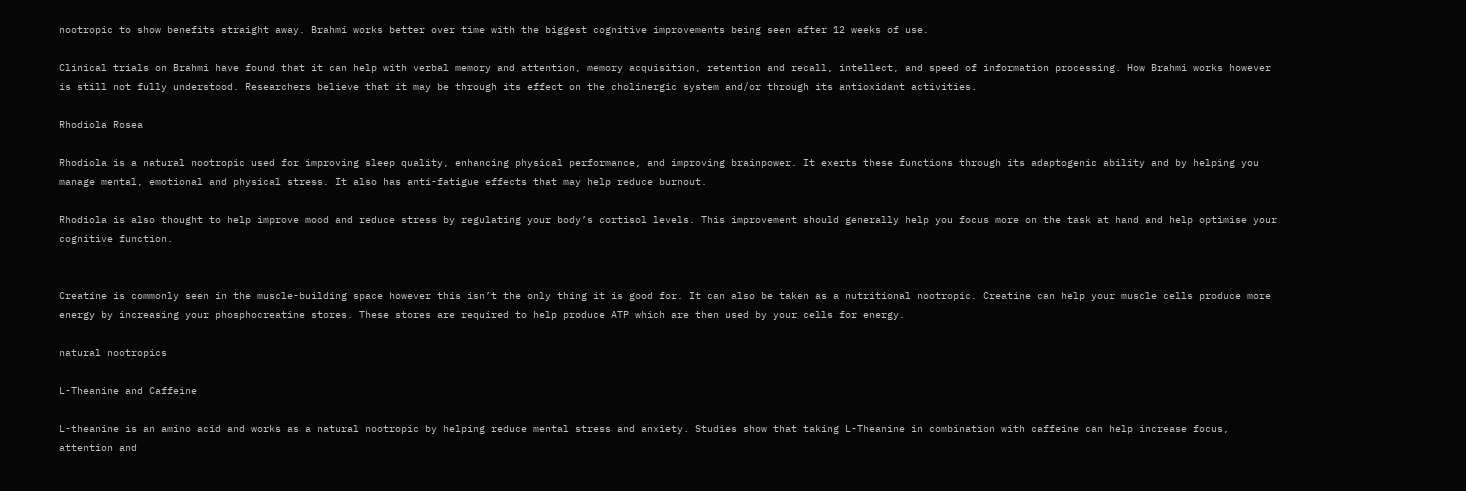nootropic to show benefits straight away. Brahmi works better over time with the biggest cognitive improvements being seen after 12 weeks of use.

Clinical trials on Brahmi have found that it can help with verbal memory and attention, memory acquisition, retention and recall, intellect, and speed of information processing. How Brahmi works however is still not fully understood. Researchers believe that it may be through its effect on the cholinergic system and/or through its antioxidant activities.

Rhodiola Rosea

Rhodiola is a natural nootropic used for improving sleep quality, enhancing physical performance, and improving brainpower. It exerts these functions through its adaptogenic ability and by helping you manage mental, emotional and physical stress. It also has anti-fatigue effects that may help reduce burnout.

Rhodiola is also thought to help improve mood and reduce stress by regulating your body’s cortisol levels. This improvement should generally help you focus more on the task at hand and help optimise your cognitive function.


Creatine is commonly seen in the muscle-building space however this isn’t the only thing it is good for. It can also be taken as a nutritional nootropic. Creatine can help your muscle cells produce more energy by increasing your phosphocreatine stores. These stores are required to help produce ATP which are then used by your cells for energy.

natural nootropics

L-Theanine and Caffeine

L-theanine is an amino acid and works as a natural nootropic by helping reduce mental stress and anxiety. Studies show that taking L-Theanine in combination with caffeine can help increase focus, attention and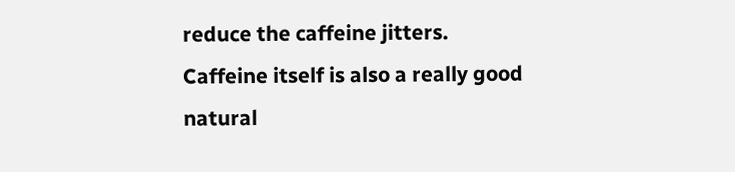reduce the caffeine jitters. Caffeine itself is also a really good natural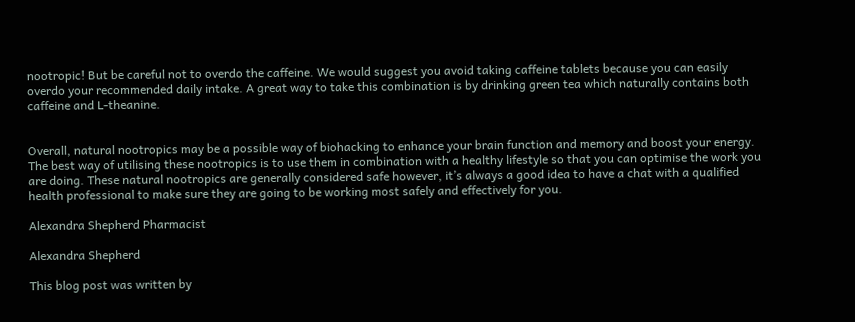nootropic! But be careful not to overdo the caffeine. We would suggest you avoid taking caffeine tablets because you can easily overdo your recommended daily intake. A great way to take this combination is by drinking green tea which naturally contains both caffeine and L-theanine.


Overall, natural nootropics may be a possible way of biohacking to enhance your brain function and memory and boost your energy. The best way of utilising these nootropics is to use them in combination with a healthy lifestyle so that you can optimise the work you are doing. These natural nootropics are generally considered safe however, it’s always a good idea to have a chat with a qualified health professional to make sure they are going to be working most safely and effectively for you.

Alexandra Shepherd Pharmacist

Alexandra Shepherd

This blog post was written by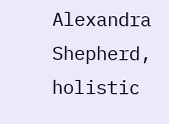Alexandra Shepherd, holistic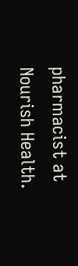pharmacist at Nourish Health.